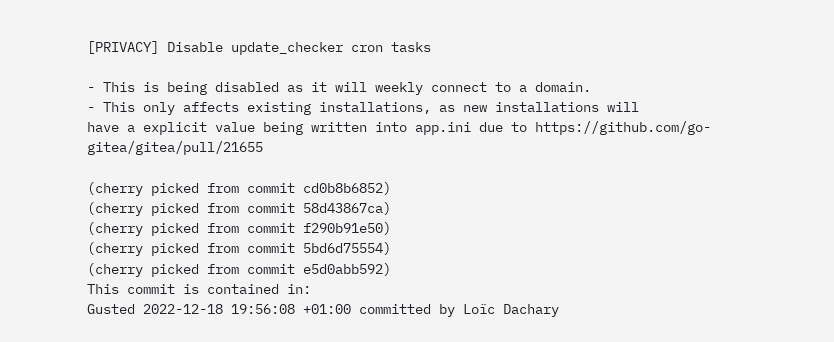[PRIVACY] Disable update_checker cron tasks

- This is being disabled as it will weekly connect to a domain.
- This only affects existing installations, as new installations will
have a explicit value being written into app.ini due to https://github.com/go-gitea/gitea/pull/21655

(cherry picked from commit cd0b8b6852)
(cherry picked from commit 58d43867ca)
(cherry picked from commit f290b91e50)
(cherry picked from commit 5bd6d75554)
(cherry picked from commit e5d0abb592)
This commit is contained in:
Gusted 2022-12-18 19:56:08 +01:00 committed by Loïc Dachary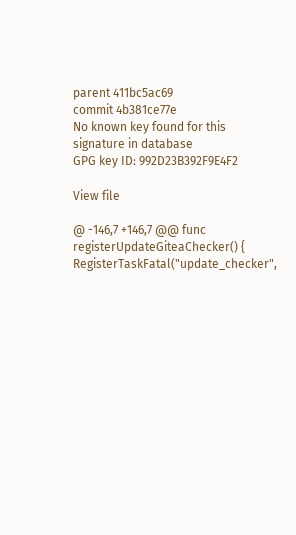parent 411bc5ac69
commit 4b381ce77e
No known key found for this signature in database
GPG key ID: 992D23B392F9E4F2

View file

@ -146,7 +146,7 @@ func registerUpdateGiteaChecker() {
RegisterTaskFatal("update_checker",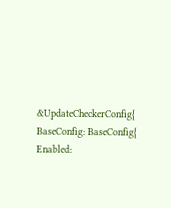&UpdateCheckerConfig{
BaseConfig: BaseConfig{
Enabled: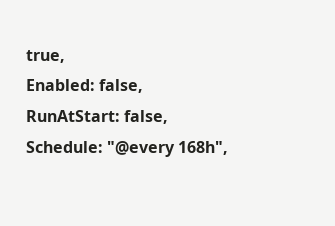true,
Enabled: false,
RunAtStart: false,
Schedule: "@every 168h",